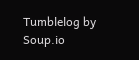Tumblelog by Soup.io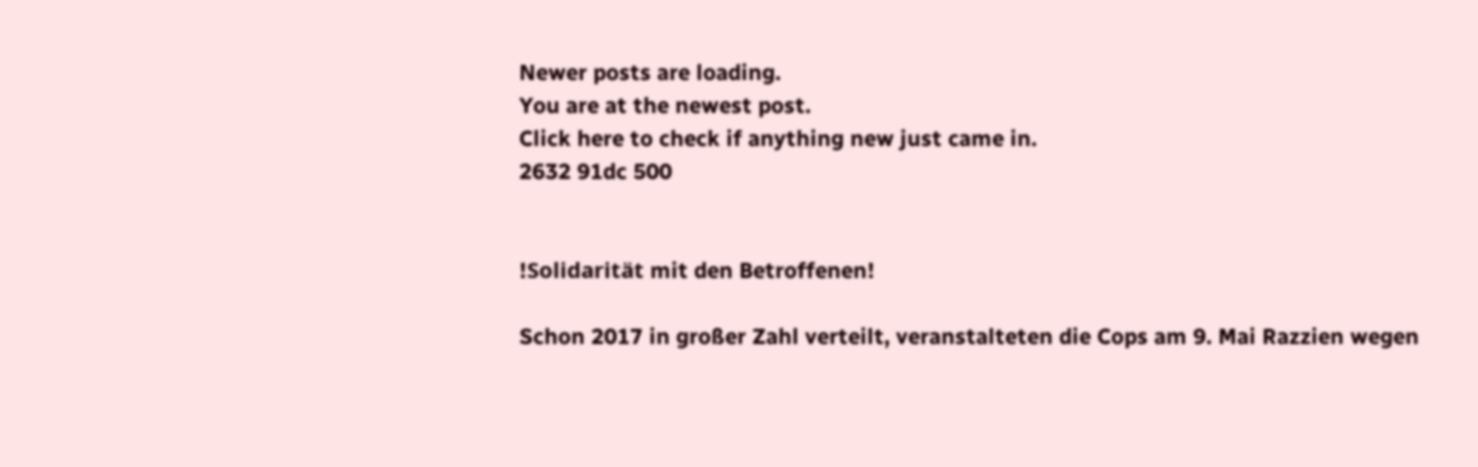Newer posts are loading.
You are at the newest post.
Click here to check if anything new just came in.
2632 91dc 500


!Solidarität mit den Betroffenen!

Schon 2017 in großer Zahl verteilt, veranstalteten die Cops am 9. Mai Razzien wegen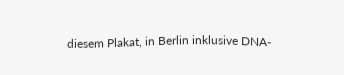diesem Plakat, in Berlin inklusive DNA-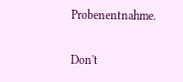Probenentnahme.

Don't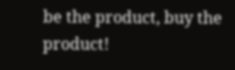be the product, buy the product!